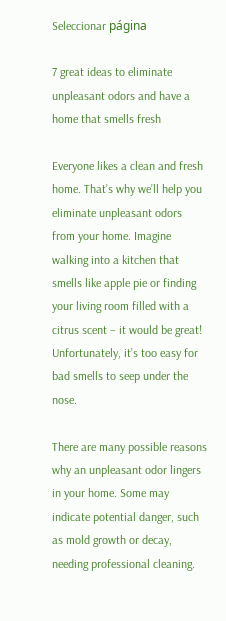Seleccionar página

7 great ideas to eliminate unpleasant odors and have a home that smells fresh

Everyone likes a clean and fresh home. That’s why we’ll help you eliminate unpleasant odors from your home. Imagine walking into a kitchen that smells like apple pie or finding your living room filled with a citrus scent – it would be great! Unfortunately, it’s too easy for bad smells to seep under the nose.

There are many possible reasons why an unpleasant odor lingers in your home. Some may indicate potential danger, such as mold growth or decay, needing professional cleaning.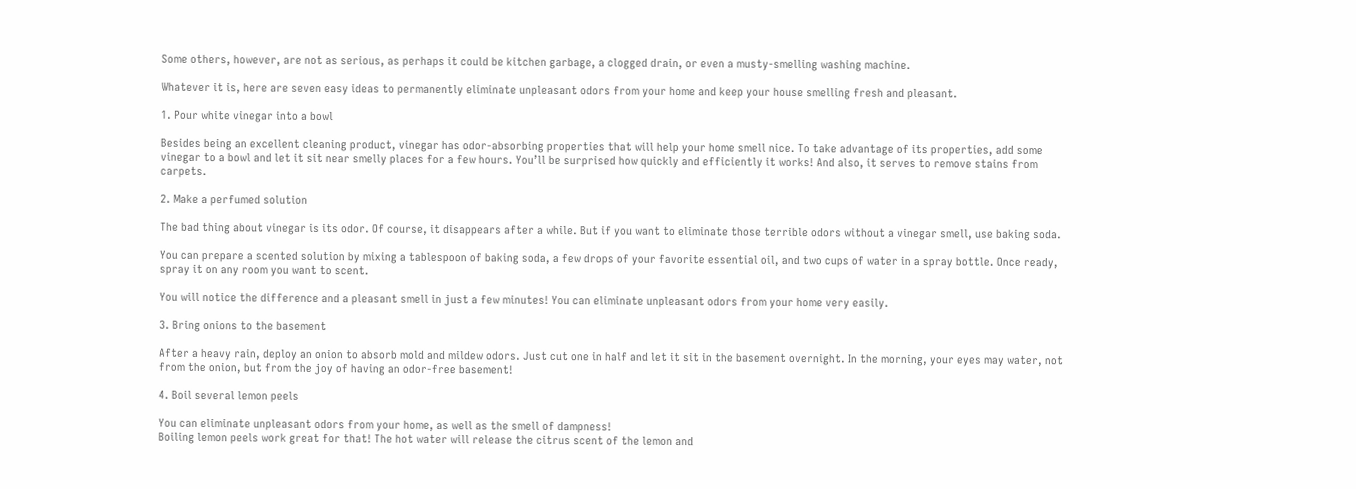Some others, however, are not as serious, as perhaps it could be kitchen garbage, a clogged drain, or even a musty-smelling washing machine.

Whatever it is, here are seven easy ideas to permanently eliminate unpleasant odors from your home and keep your house smelling fresh and pleasant.

1. Pour white vinegar into a bowl

Besides being an excellent cleaning product, vinegar has odor-absorbing properties that will help your home smell nice. To take advantage of its properties, add some vinegar to a bowl and let it sit near smelly places for a few hours. You’ll be surprised how quickly and efficiently it works! And also, it serves to remove stains from carpets.

2. Make a perfumed solution

The bad thing about vinegar is its odor. Of course, it disappears after a while. But if you want to eliminate those terrible odors without a vinegar smell, use baking soda.

You can prepare a scented solution by mixing a tablespoon of baking soda, a few drops of your favorite essential oil, and two cups of water in a spray bottle. Once ready, spray it on any room you want to scent.

You will notice the difference and a pleasant smell in just a few minutes! You can eliminate unpleasant odors from your home very easily.

3. Bring onions to the basement

After a heavy rain, deploy an onion to absorb mold and mildew odors. Just cut one in half and let it sit in the basement overnight. In the morning, your eyes may water, not from the onion, but from the joy of having an odor-free basement!

4. Boil several lemon peels

You can eliminate unpleasant odors from your home, as well as the smell of dampness!
Boiling lemon peels work great for that! The hot water will release the citrus scent of the lemon and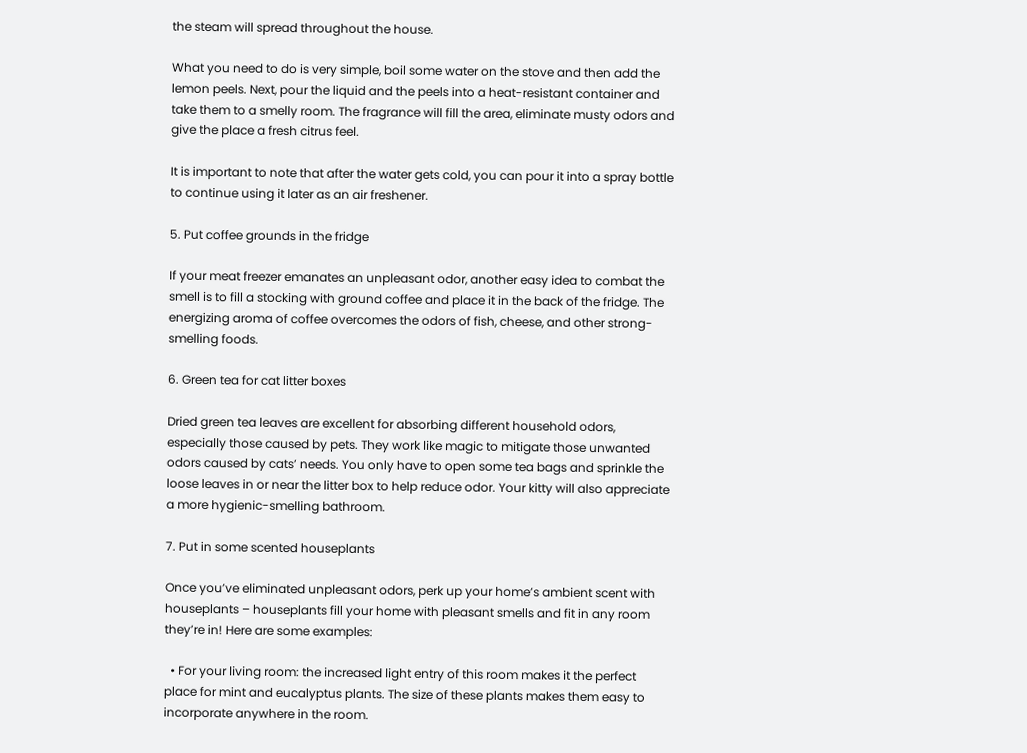the steam will spread throughout the house.

What you need to do is very simple, boil some water on the stove and then add the lemon peels. Next, pour the liquid and the peels into a heat-resistant container and take them to a smelly room. The fragrance will fill the area, eliminate musty odors and give the place a fresh citrus feel.

It is important to note that after the water gets cold, you can pour it into a spray bottle to continue using it later as an air freshener.

5. Put coffee grounds in the fridge

If your meat freezer emanates an unpleasant odor, another easy idea to combat the smell is to fill a stocking with ground coffee and place it in the back of the fridge. The energizing aroma of coffee overcomes the odors of fish, cheese, and other strong-smelling foods.

6. Green tea for cat litter boxes

Dried green tea leaves are excellent for absorbing different household odors, especially those caused by pets. They work like magic to mitigate those unwanted odors caused by cats’ needs. You only have to open some tea bags and sprinkle the loose leaves in or near the litter box to help reduce odor. Your kitty will also appreciate a more hygienic-smelling bathroom.

7. Put in some scented houseplants

Once you’ve eliminated unpleasant odors, perk up your home’s ambient scent with houseplants – houseplants fill your home with pleasant smells and fit in any room they’re in! Here are some examples:

  • For your living room: the increased light entry of this room makes it the perfect place for mint and eucalyptus plants. The size of these plants makes them easy to incorporate anywhere in the room.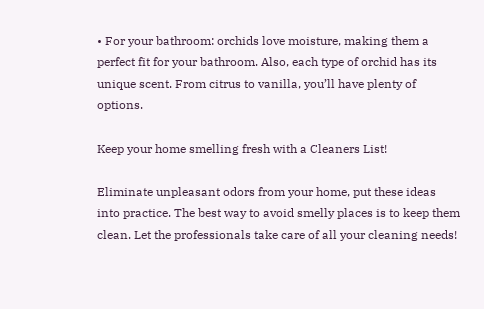• For your bathroom: orchids love moisture, making them a perfect fit for your bathroom. Also, each type of orchid has its unique scent. From citrus to vanilla, you’ll have plenty of options.

Keep your home smelling fresh with a Cleaners List!

Eliminate unpleasant odors from your home, put these ideas into practice. The best way to avoid smelly places is to keep them clean. Let the professionals take care of all your cleaning needs!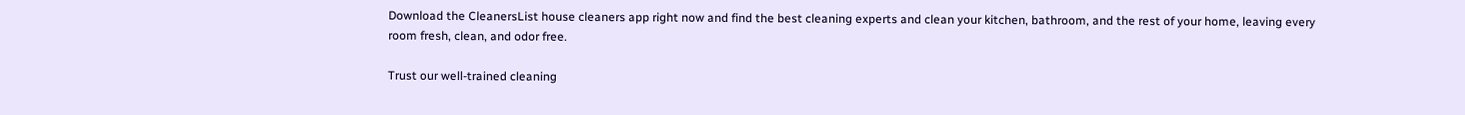Download the CleanersList house cleaners app right now and find the best cleaning experts and clean your kitchen, bathroom, and the rest of your home, leaving every room fresh, clean, and odor free.

Trust our well-trained cleaning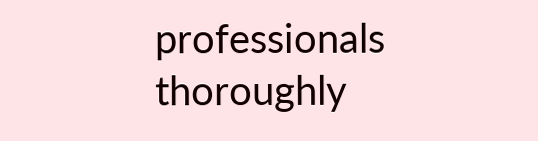professionals thoroughly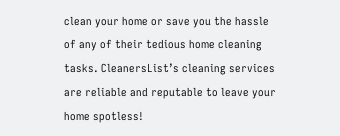clean your home or save you the hassle of any of their tedious home cleaning tasks. CleanersList’s cleaning services are reliable and reputable to leave your home spotless!